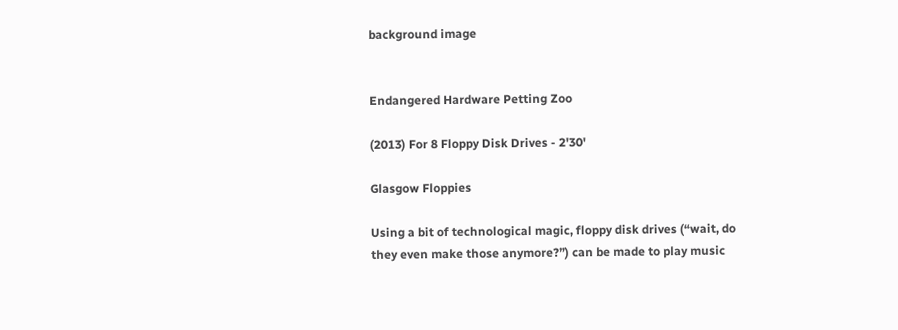background image


Endangered Hardware Petting Zoo

(2013) For 8 Floppy Disk Drives - 2'30'

Glasgow Floppies

Using a bit of technological magic, floppy disk drives (“wait, do they even make those anymore?”) can be made to play music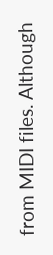from MIDI files. Although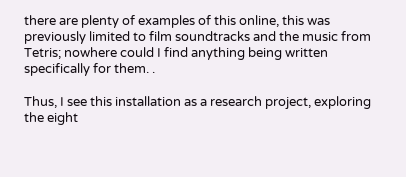there are plenty of examples of this online, this was previously limited to film soundtracks and the music from Tetris; nowhere could I find anything being written specifically for them. .

Thus, I see this installation as a research project, exploring the eight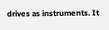drives as instruments. It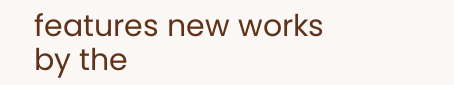features new works by the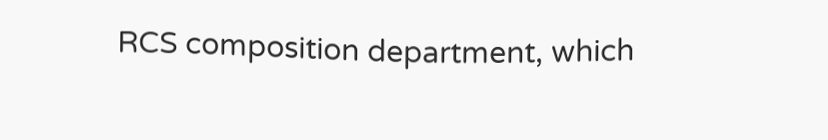RCS composition department, which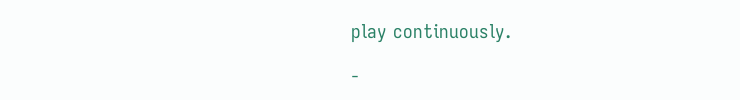play continuously.

-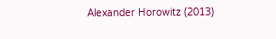Alexander Horowitz (2013)